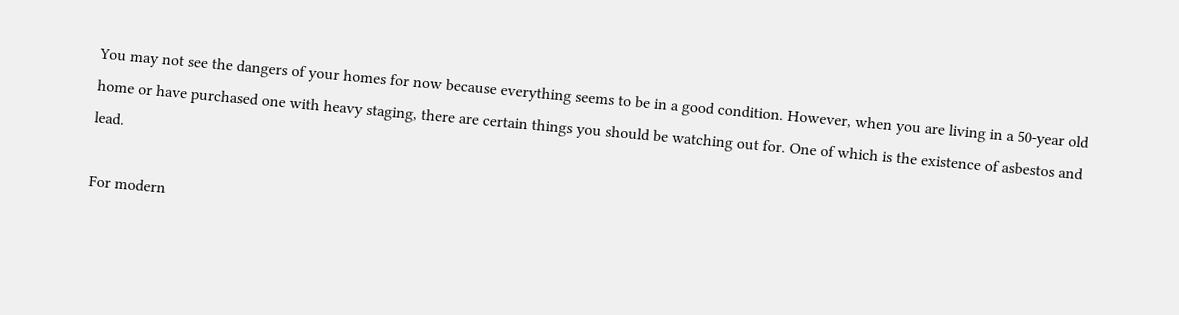You may not see the dangers of your homes for now because everything seems to be in a good condition. However, when you are living in a 50-year old home or have purchased one with heavy staging, there are certain things you should be watching out for. One of which is the existence of asbestos and lead.

For modern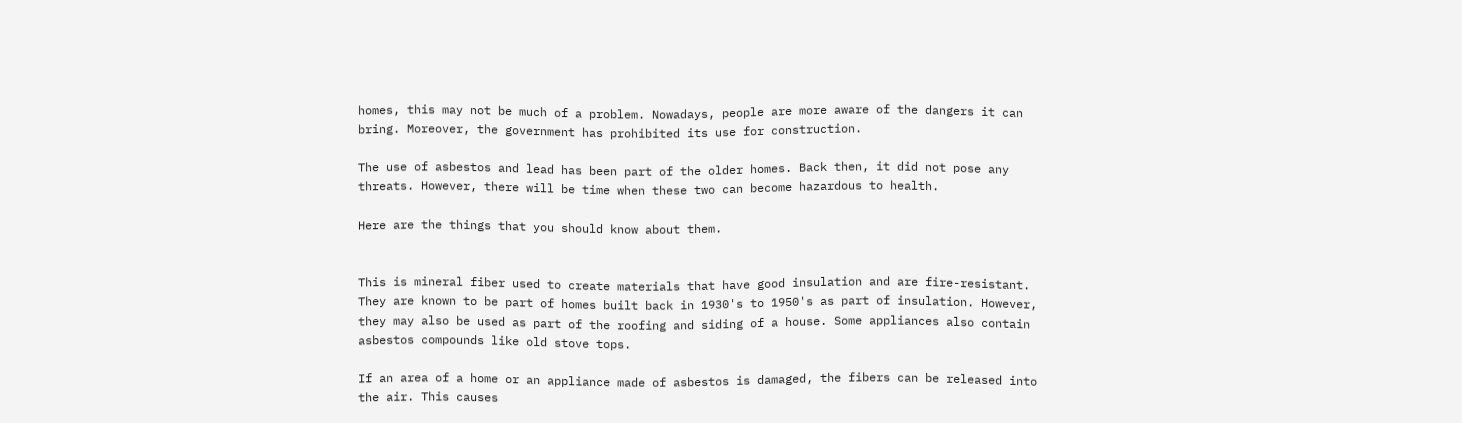homes, this may not be much of a problem. Nowadays, people are more aware of the dangers it can bring. Moreover, the government has prohibited its use for construction.

The use of asbestos and lead has been part of the older homes. Back then, it did not pose any threats. However, there will be time when these two can become hazardous to health.

Here are the things that you should know about them.


This is mineral fiber used to create materials that have good insulation and are fire-resistant. They are known to be part of homes built back in 1930's to 1950's as part of insulation. However, they may also be used as part of the roofing and siding of a house. Some appliances also contain asbestos compounds like old stove tops.

If an area of a home or an appliance made of asbestos is damaged, the fibers can be released into the air. This causes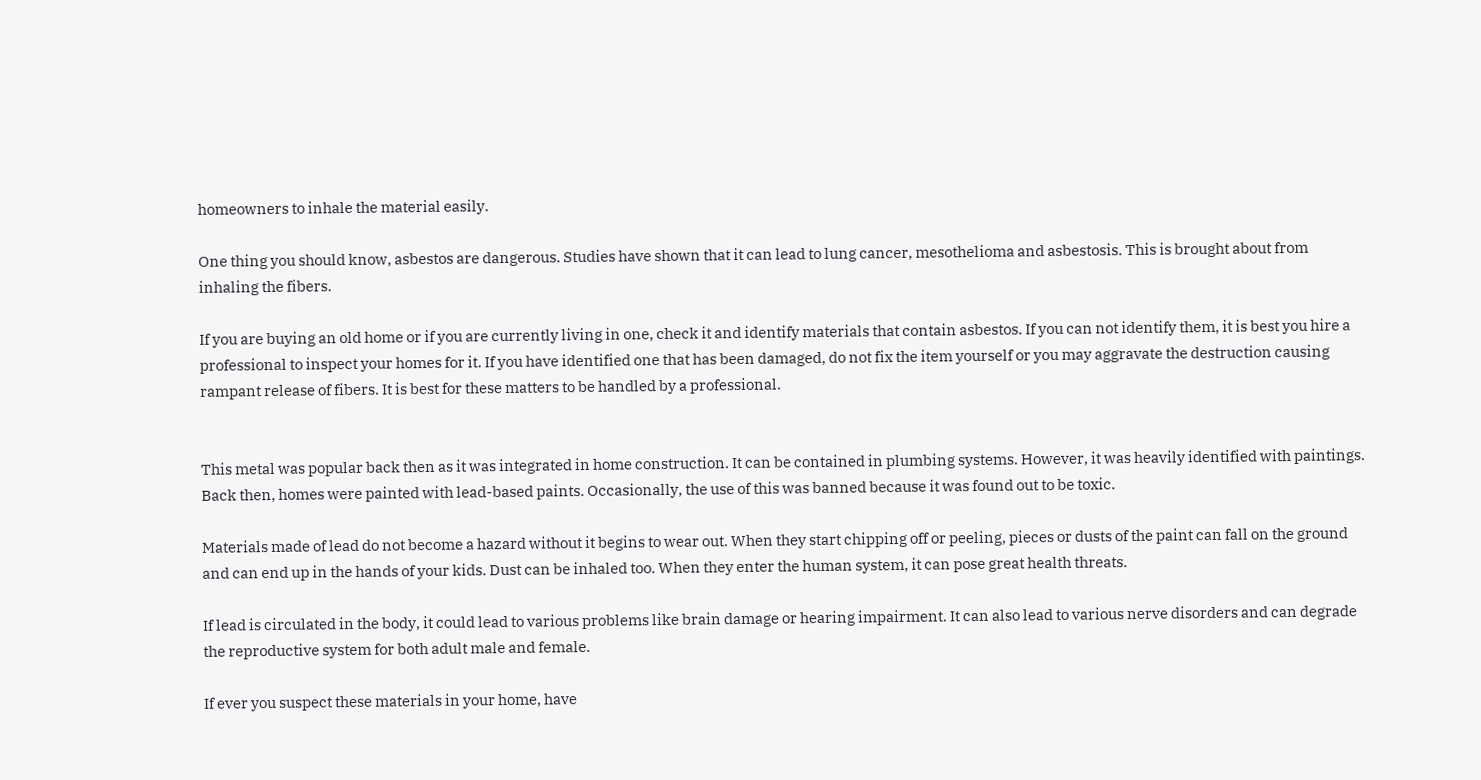homeowners to inhale the material easily.

One thing you should know, asbestos are dangerous. Studies have shown that it can lead to lung cancer, mesothelioma and asbestosis. This is brought about from inhaling the fibers.

If you are buying an old home or if you are currently living in one, check it and identify materials that contain asbestos. If you can not identify them, it is best you hire a professional to inspect your homes for it. If you have identified one that has been damaged, do not fix the item yourself or you may aggravate the destruction causing rampant release of fibers. It is best for these matters to be handled by a professional.


This metal was popular back then as it was integrated in home construction. It can be contained in plumbing systems. However, it was heavily identified with paintings. Back then, homes were painted with lead-based paints. Occasionally, the use of this was banned because it was found out to be toxic.

Materials made of lead do not become a hazard without it begins to wear out. When they start chipping off or peeling, pieces or dusts of the paint can fall on the ground and can end up in the hands of your kids. Dust can be inhaled too. When they enter the human system, it can pose great health threats.

If lead is circulated in the body, it could lead to various problems like brain damage or hearing impairment. It can also lead to various nerve disorders and can degrade the reproductive system for both adult male and female.

If ever you suspect these materials in your home, have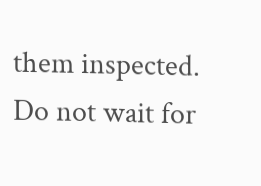them inspected. Do not wait for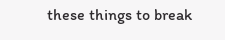these things to break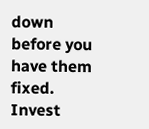down before you have them fixed. Invest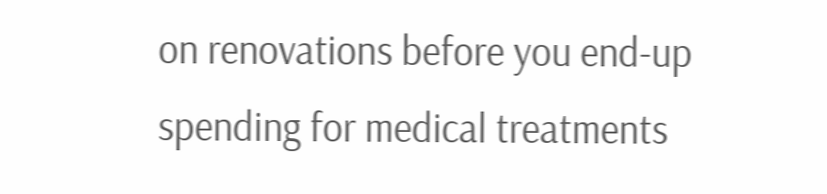on renovations before you end-up spending for medical treatments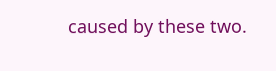caused by these two.